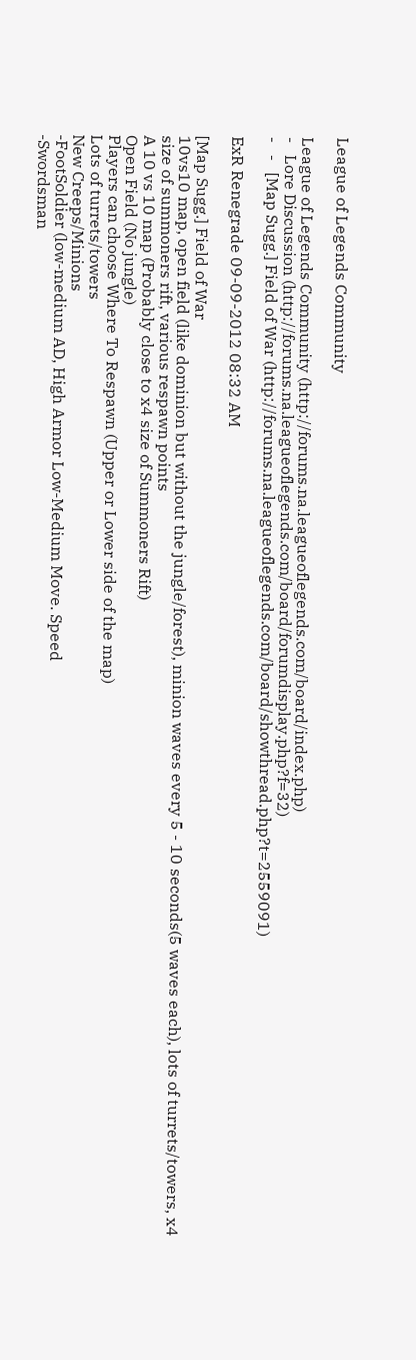League of Legends Community

League of Legends Community (http://forums.na.leagueoflegends.com/board/index.php)
-   Lore Discussion (http://forums.na.leagueoflegends.com/board/forumdisplay.php?f=32)
-   -   [Map Sugg.] Field of War (http://forums.na.leagueoflegends.com/board/showthread.php?t=2559091)

ExR Renegrade 09-09-2012 08:32 AM

[Map Sugg.] Field of War
10vs10 map, open field (like dominion but without the jungle/forest), minion waves every 5 - 10 seconds(5 waves each), lots of turrets/towers, x4 size of summoners rift, various respawn points
A 10 vs 10 map (Probably close to x4 size of Summoners Rift)
Open Field (No jungle)
Players can choose Where To Respawn (Upper or Lower side of the map)
Lots of turrets/towers
New Creeps/Minions
-FootSoldier (low-medium AD, High Armor Low-Medium Move. Speed
-Swordsman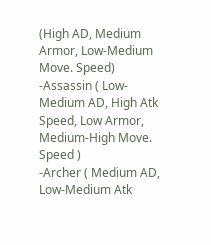(High AD, Medium Armor, Low-Medium Move. Speed)
-Assassin ( Low-Medium AD, High Atk Speed, Low Armor, Medium-High Move. Speed )
-Archer ( Medium AD, Low-Medium Atk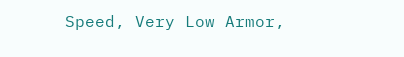Speed, Very Low Armor,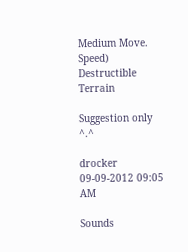Medium Move. Speed)
Destructible Terrain

Suggestion only ^.^

drocker 09-09-2012 09:05 AM

Sounds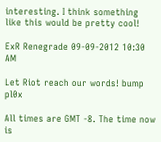interesting. I think something like this would be pretty cool!

ExR Renegrade 09-09-2012 10:30 AM

Let Riot reach our words! bump pl0x

All times are GMT -8. The time now is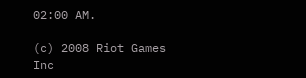02:00 AM.

(c) 2008 Riot Games Inc